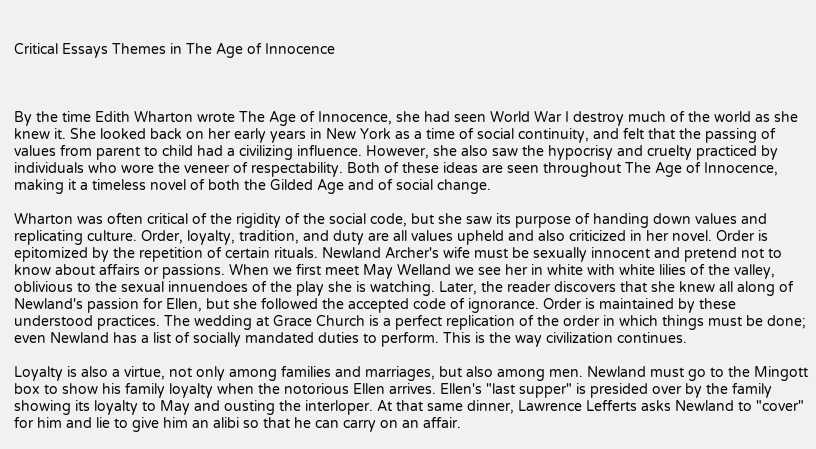Critical Essays Themes in The Age of Innocence



By the time Edith Wharton wrote The Age of Innocence, she had seen World War I destroy much of the world as she knew it. She looked back on her early years in New York as a time of social continuity, and felt that the passing of values from parent to child had a civilizing influence. However, she also saw the hypocrisy and cruelty practiced by individuals who wore the veneer of respectability. Both of these ideas are seen throughout The Age of Innocence, making it a timeless novel of both the Gilded Age and of social change.

Wharton was often critical of the rigidity of the social code, but she saw its purpose of handing down values and replicating culture. Order, loyalty, tradition, and duty are all values upheld and also criticized in her novel. Order is epitomized by the repetition of certain rituals. Newland Archer's wife must be sexually innocent and pretend not to know about affairs or passions. When we first meet May Welland we see her in white with white lilies of the valley, oblivious to the sexual innuendoes of the play she is watching. Later, the reader discovers that she knew all along of Newland's passion for Ellen, but she followed the accepted code of ignorance. Order is maintained by these understood practices. The wedding at Grace Church is a perfect replication of the order in which things must be done; even Newland has a list of socially mandated duties to perform. This is the way civilization continues.

Loyalty is also a virtue, not only among families and marriages, but also among men. Newland must go to the Mingott box to show his family loyalty when the notorious Ellen arrives. Ellen's "last supper" is presided over by the family showing its loyalty to May and ousting the interloper. At that same dinner, Lawrence Lefferts asks Newland to "cover" for him and lie to give him an alibi so that he can carry on an affair.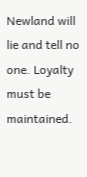Newland will lie and tell no one. Loyalty must be maintained.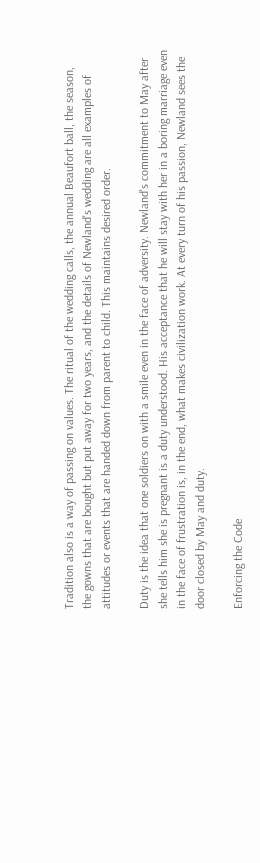Tradition also is a way of passing on values. The ritual of the wedding calls, the annual Beaufort ball, the season, the gowns that are bought but put away for two years, and the details of Newland's wedding are all examples of attitudes or events that are handed down from parent to child. This maintains desired order.

Duty is the idea that one soldiers on with a smile even in the face of adversity. Newland's commitment to May after she tells him she is pregnant is a duty understood. His acceptance that he will stay with her in a boring marriage even in the face of frustration is, in the end, what makes civilization work. At every turn of his passion, Newland sees the door closed by May and duty.

Enforcing the Code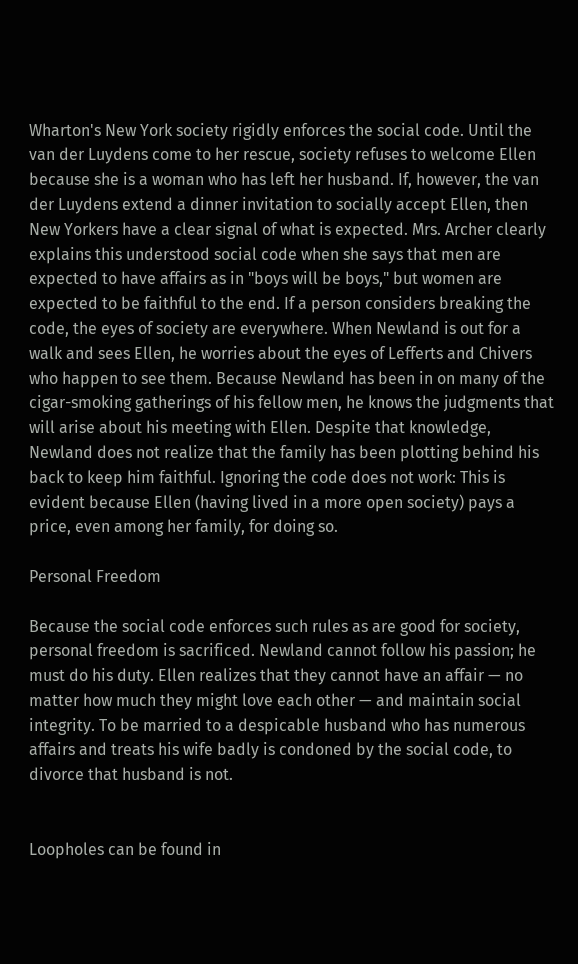Wharton's New York society rigidly enforces the social code. Until the van der Luydens come to her rescue, society refuses to welcome Ellen because she is a woman who has left her husband. If, however, the van der Luydens extend a dinner invitation to socially accept Ellen, then New Yorkers have a clear signal of what is expected. Mrs. Archer clearly explains this understood social code when she says that men are expected to have affairs as in "boys will be boys," but women are expected to be faithful to the end. If a person considers breaking the code, the eyes of society are everywhere. When Newland is out for a walk and sees Ellen, he worries about the eyes of Lefferts and Chivers who happen to see them. Because Newland has been in on many of the cigar-smoking gatherings of his fellow men, he knows the judgments that will arise about his meeting with Ellen. Despite that knowledge, Newland does not realize that the family has been plotting behind his back to keep him faithful. Ignoring the code does not work: This is evident because Ellen (having lived in a more open society) pays a price, even among her family, for doing so.

Personal Freedom

Because the social code enforces such rules as are good for society, personal freedom is sacrificed. Newland cannot follow his passion; he must do his duty. Ellen realizes that they cannot have an affair — no matter how much they might love each other — and maintain social integrity. To be married to a despicable husband who has numerous affairs and treats his wife badly is condoned by the social code, to divorce that husband is not.


Loopholes can be found in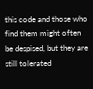this code and those who find them might often be despised, but they are still tolerated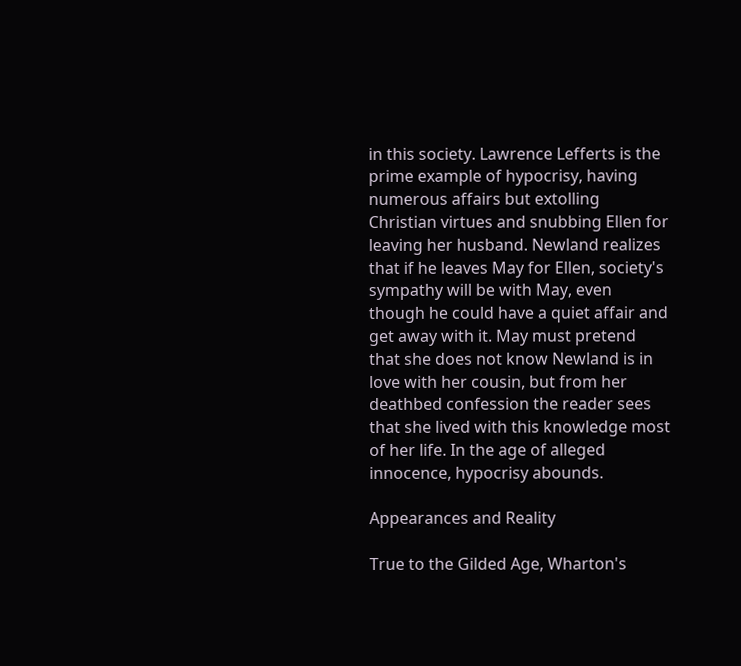in this society. Lawrence Lefferts is the prime example of hypocrisy, having numerous affairs but extolling Christian virtues and snubbing Ellen for leaving her husband. Newland realizes that if he leaves May for Ellen, society's sympathy will be with May, even though he could have a quiet affair and get away with it. May must pretend that she does not know Newland is in love with her cousin, but from her deathbed confession the reader sees that she lived with this knowledge most of her life. In the age of alleged innocence, hypocrisy abounds.

Appearances and Reality

True to the Gilded Age, Wharton's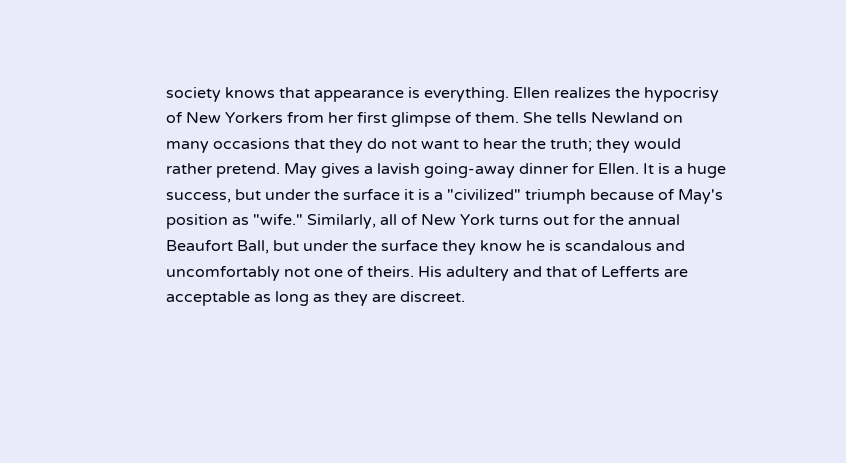society knows that appearance is everything. Ellen realizes the hypocrisy of New Yorkers from her first glimpse of them. She tells Newland on many occasions that they do not want to hear the truth; they would rather pretend. May gives a lavish going-away dinner for Ellen. It is a huge success, but under the surface it is a "civilized" triumph because of May's position as "wife." Similarly, all of New York turns out for the annual Beaufort Ball, but under the surface they know he is scandalous and uncomfortably not one of theirs. His adultery and that of Lefferts are acceptable as long as they are discreet.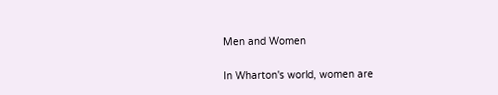Men and Women

In Wharton's world, women are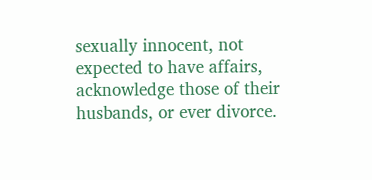sexually innocent, not expected to have affairs, acknowledge those of their husbands, or ever divorce.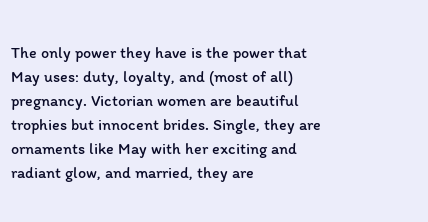The only power they have is the power that May uses: duty, loyalty, and (most of all) pregnancy. Victorian women are beautiful trophies but innocent brides. Single, they are ornaments like May with her exciting and radiant glow, and married, they are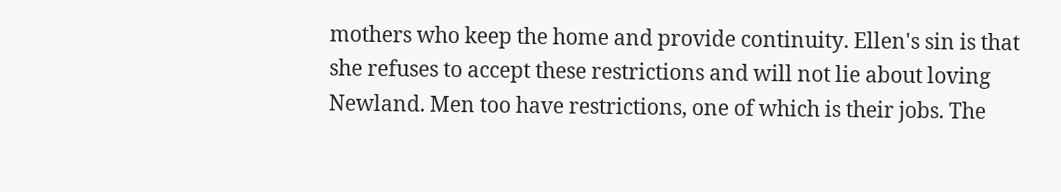mothers who keep the home and provide continuity. Ellen's sin is that she refuses to accept these restrictions and will not lie about loving Newland. Men too have restrictions, one of which is their jobs. The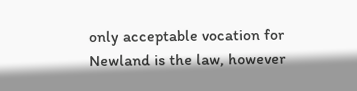only acceptable vocation for Newland is the law, however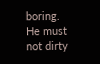boring. He must not dirty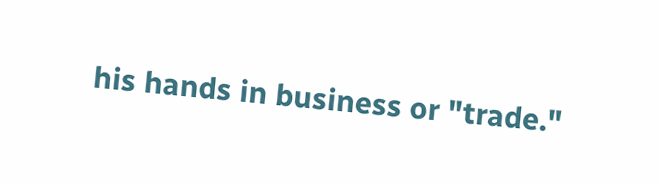his hands in business or "trade."